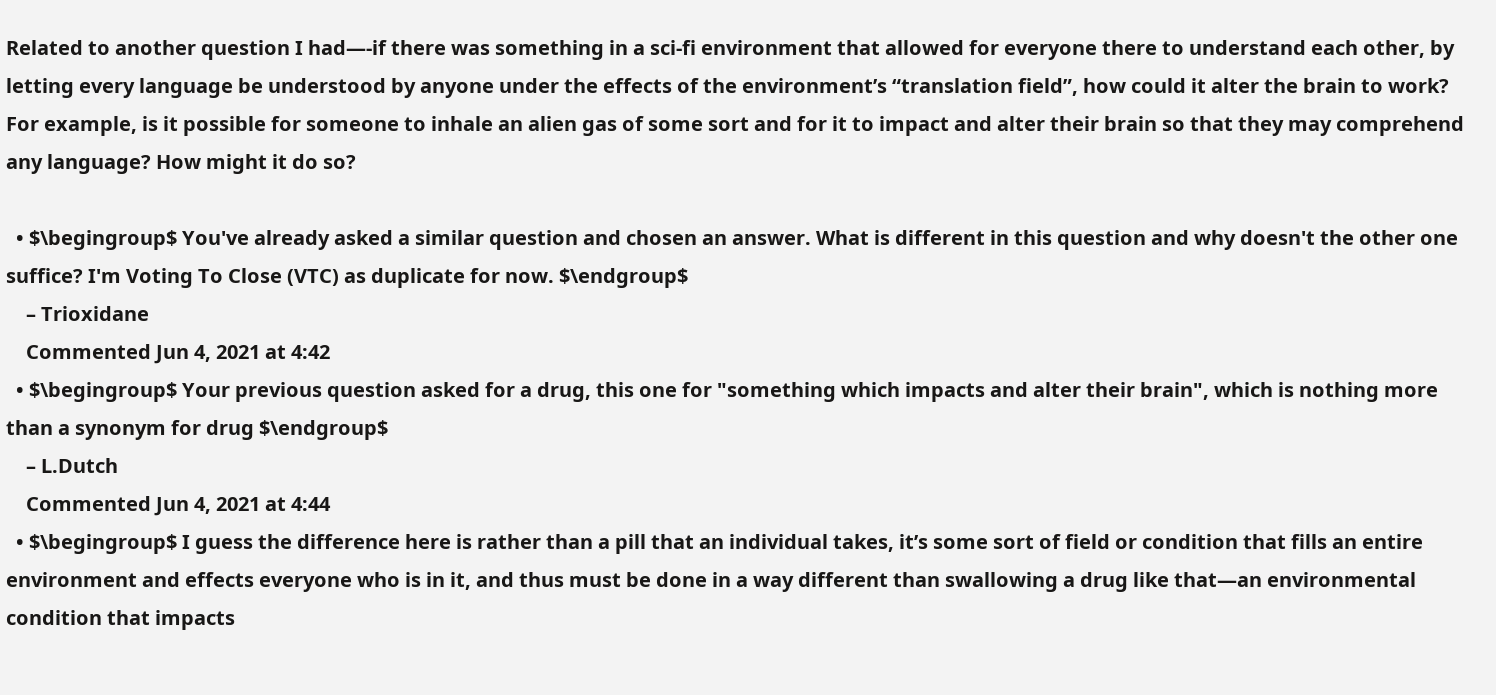Related to another question I had—-if there was something in a sci-fi environment that allowed for everyone there to understand each other, by letting every language be understood by anyone under the effects of the environment’s “translation field”, how could it alter the brain to work? For example, is it possible for someone to inhale an alien gas of some sort and for it to impact and alter their brain so that they may comprehend any language? How might it do so?

  • $\begingroup$ You've already asked a similar question and chosen an answer. What is different in this question and why doesn't the other one suffice? I'm Voting To Close (VTC) as duplicate for now. $\endgroup$
    – Trioxidane
    Commented Jun 4, 2021 at 4:42
  • $\begingroup$ Your previous question asked for a drug, this one for "something which impacts and alter their brain", which is nothing more than a synonym for drug $\endgroup$
    – L.Dutch
    Commented Jun 4, 2021 at 4:44
  • $\begingroup$ I guess the difference here is rather than a pill that an individual takes, it’s some sort of field or condition that fills an entire environment and effects everyone who is in it, and thus must be done in a way different than swallowing a drug like that—an environmental condition that impacts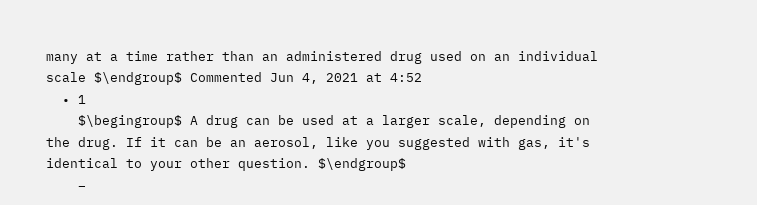many at a time rather than an administered drug used on an individual scale $\endgroup$ Commented Jun 4, 2021 at 4:52
  • 1
    $\begingroup$ A drug can be used at a larger scale, depending on the drug. If it can be an aerosol, like you suggested with gas, it's identical to your other question. $\endgroup$
    –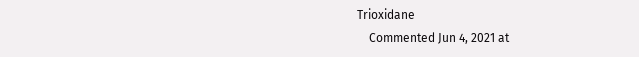Trioxidane
    Commented Jun 4, 2021 at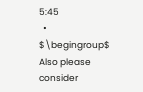5:45
  • $\begingroup$ Also please consider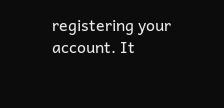registering your account. It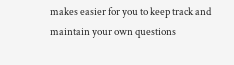makes easier for you to keep track and maintain your own questions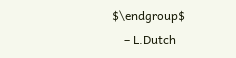$\endgroup$
    – L.Dutch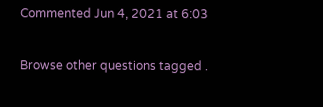Commented Jun 4, 2021 at 6:03


Browse other questions tagged .